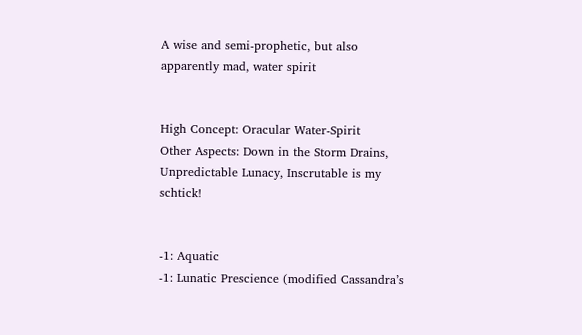A wise and semi-prophetic, but also apparently mad, water spirit


High Concept: Oracular Water-Spirit
Other Aspects: Down in the Storm Drains, Unpredictable Lunacy, Inscrutable is my schtick!


-1: Aquatic
-1: Lunatic Prescience (modified Cassandra’s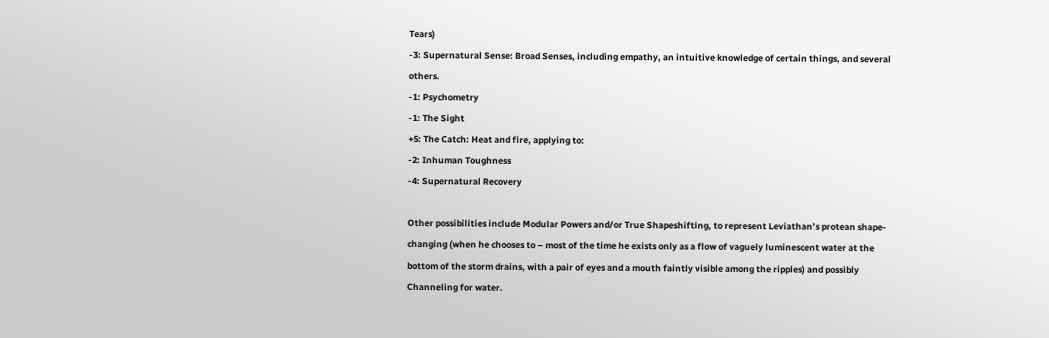Tears)
-3: Supernatural Sense: Broad Senses, including empathy, an intuitive knowledge of certain things, and several others.
-1: Psychometry
-1: The Sight
+5: The Catch: Heat and fire, applying to:
-2: Inhuman Toughness
-4: Supernatural Recovery

Other possibilities include Modular Powers and/or True Shapeshifting, to represent Leviathan’s protean shape-changing (when he chooses to – most of the time he exists only as a flow of vaguely luminescent water at the bottom of the storm drains, with a pair of eyes and a mouth faintly visible among the ripples) and possibly Channeling for water.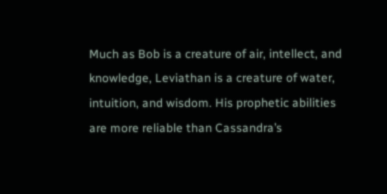Much as Bob is a creature of air, intellect, and knowledge, Leviathan is a creature of water, intuition, and wisdom. His prophetic abilities are more reliable than Cassandra’s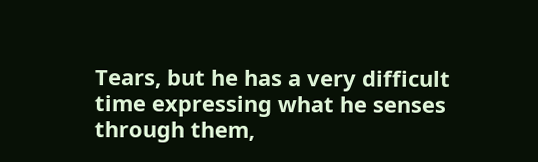Tears, but he has a very difficult time expressing what he senses through them,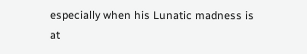especially when his Lunatic madness is at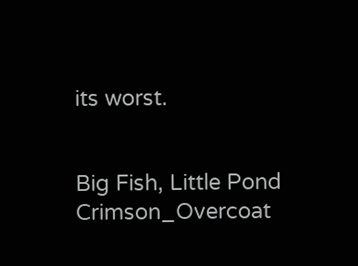its worst.


Big Fish, Little Pond Crimson_Overcoat